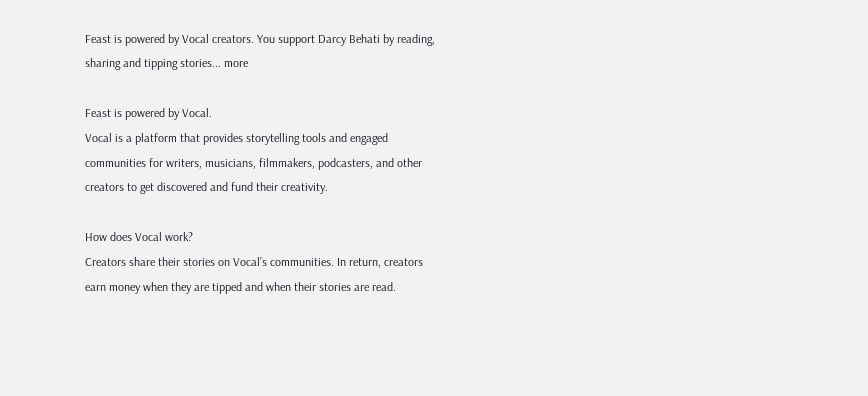Feast is powered by Vocal creators. You support Darcy Behati by reading, sharing and tipping stories... more

Feast is powered by Vocal.
Vocal is a platform that provides storytelling tools and engaged communities for writers, musicians, filmmakers, podcasters, and other creators to get discovered and fund their creativity.

How does Vocal work?
Creators share their stories on Vocal’s communities. In return, creators earn money when they are tipped and when their stories are read.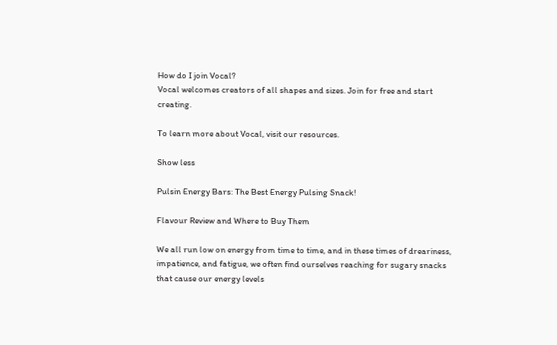How do I join Vocal?
Vocal welcomes creators of all shapes and sizes. Join for free and start creating.

To learn more about Vocal, visit our resources.

Show less

Pulsin Energy Bars: The Best Energy Pulsing Snack!

Flavour Review and Where to Buy Them

We all run low on energy from time to time, and in these times of dreariness, impatience, and fatigue, we often find ourselves reaching for sugary snacks that cause our energy levels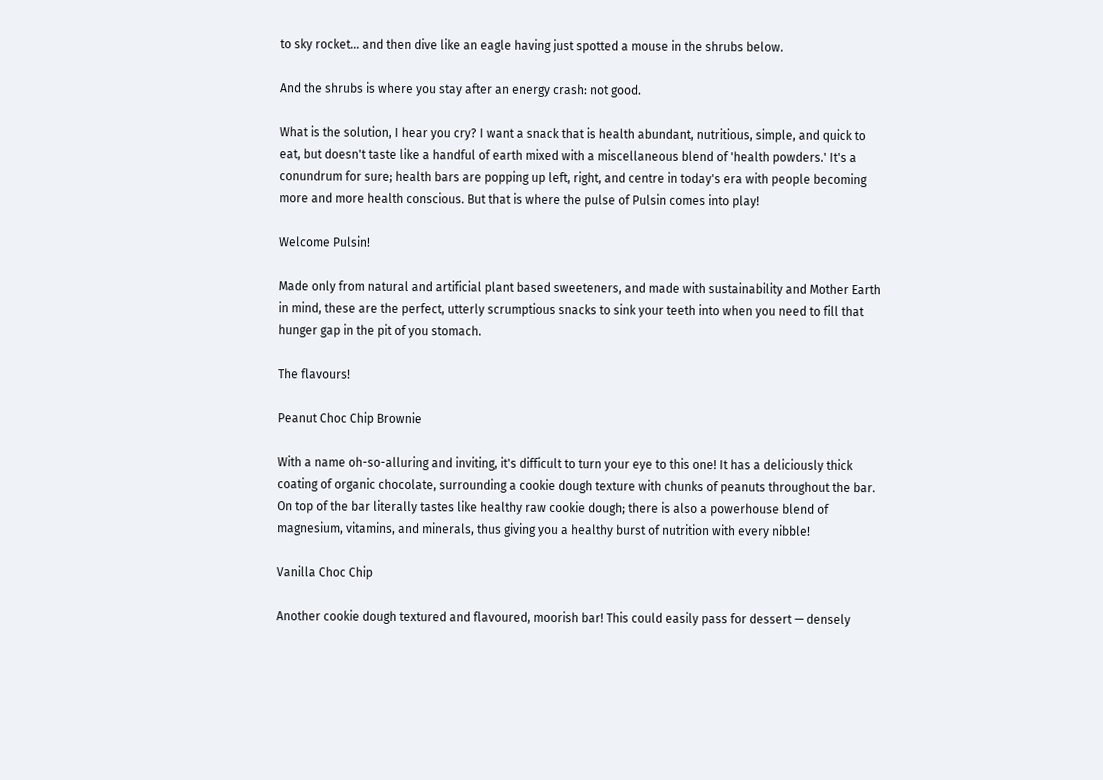to sky rocket... and then dive like an eagle having just spotted a mouse in the shrubs below.

And the shrubs is where you stay after an energy crash: not good.

What is the solution, I hear you cry? I want a snack that is health abundant, nutritious, simple, and quick to eat, but doesn't taste like a handful of earth mixed with a miscellaneous blend of 'health powders.' It's a conundrum for sure; health bars are popping up left, right, and centre in today's era with people becoming more and more health conscious. But that is where the pulse of Pulsin comes into play!

Welcome Pulsin!

Made only from natural and artificial plant based sweeteners, and made with sustainability and Mother Earth in mind, these are the perfect, utterly scrumptious snacks to sink your teeth into when you need to fill that hunger gap in the pit of you stomach.

The flavours!

Peanut Choc Chip Brownie

With a name oh-so-alluring and inviting, it's difficult to turn your eye to this one! It has a deliciously thick coating of organic chocolate, surrounding a cookie dough texture with chunks of peanuts throughout the bar. On top of the bar literally tastes like healthy raw cookie dough; there is also a powerhouse blend of magnesium, vitamins, and minerals, thus giving you a healthy burst of nutrition with every nibble!

Vanilla Choc Chip

Another cookie dough textured and flavoured, moorish bar! This could easily pass for dessert — densely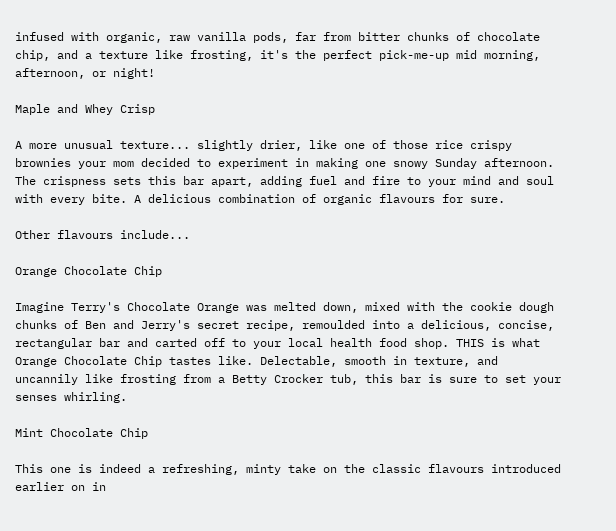infused with organic, raw vanilla pods, far from bitter chunks of chocolate chip, and a texture like frosting, it's the perfect pick-me-up mid morning, afternoon, or night!

Maple and Whey Crisp

A more unusual texture... slightly drier, like one of those rice crispy brownies your mom decided to experiment in making one snowy Sunday afternoon. The crispness sets this bar apart, adding fuel and fire to your mind and soul with every bite. A delicious combination of organic flavours for sure.

Other flavours include...

Orange Chocolate Chip

Imagine Terry's Chocolate Orange was melted down, mixed with the cookie dough chunks of Ben and Jerry's secret recipe, remoulded into a delicious, concise, rectangular bar and carted off to your local health food shop. THIS is what Orange Chocolate Chip tastes like. Delectable, smooth in texture, and uncannily like frosting from a Betty Crocker tub, this bar is sure to set your senses whirling.

Mint Chocolate Chip

This one is indeed a refreshing, minty take on the classic flavours introduced earlier on in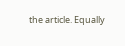the article. Equally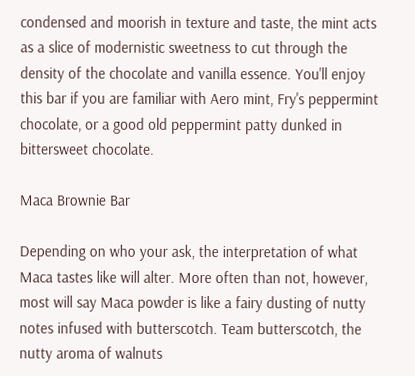condensed and moorish in texture and taste, the mint acts as a slice of modernistic sweetness to cut through the density of the chocolate and vanilla essence. You'll enjoy this bar if you are familiar with Aero mint, Fry's peppermint chocolate, or a good old peppermint patty dunked in bittersweet chocolate.

Maca Brownie Bar

Depending on who your ask, the interpretation of what Maca tastes like will alter. More often than not, however, most will say Maca powder is like a fairy dusting of nutty notes infused with butterscotch. Team butterscotch, the nutty aroma of walnuts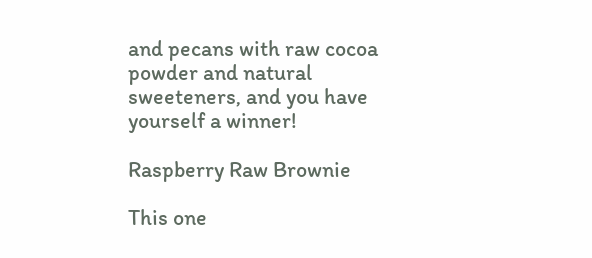and pecans with raw cocoa powder and natural sweeteners, and you have yourself a winner!

Raspberry Raw Brownie

This one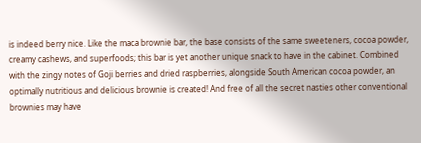is indeed berry nice. Like the maca brownie bar, the base consists of the same sweeteners, cocoa powder, creamy cashews, and superfoods; this bar is yet another unique snack to have in the cabinet. Combined with the zingy notes of Goji berries and dried raspberries, alongside South American cocoa powder, an optimally nutritious and delicious brownie is created! And free of all the secret nasties other conventional brownies may have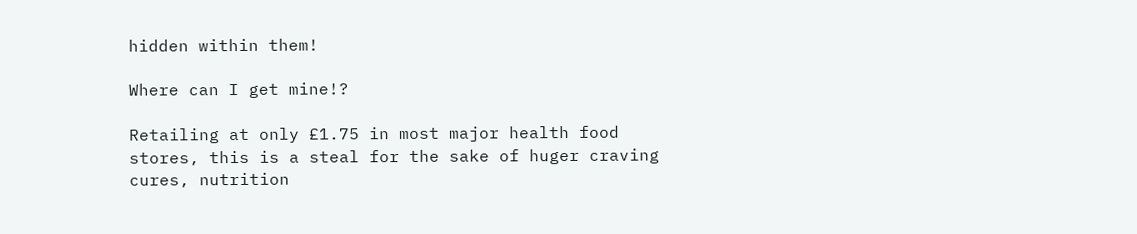hidden within them!

Where can I get mine!?

Retailing at only £1.75 in most major health food stores, this is a steal for the sake of huger craving cures, nutrition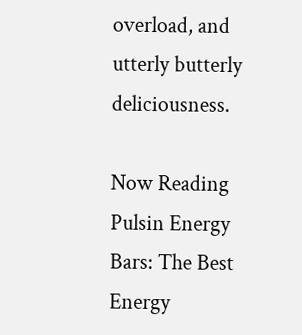overload, and utterly butterly deliciousness.

Now Reading
Pulsin Energy Bars: The Best Energy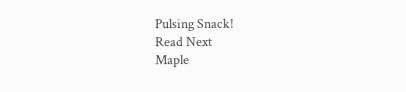Pulsing Snack!
Read Next
Maple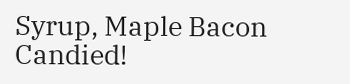Syrup, Maple Bacon Candied!